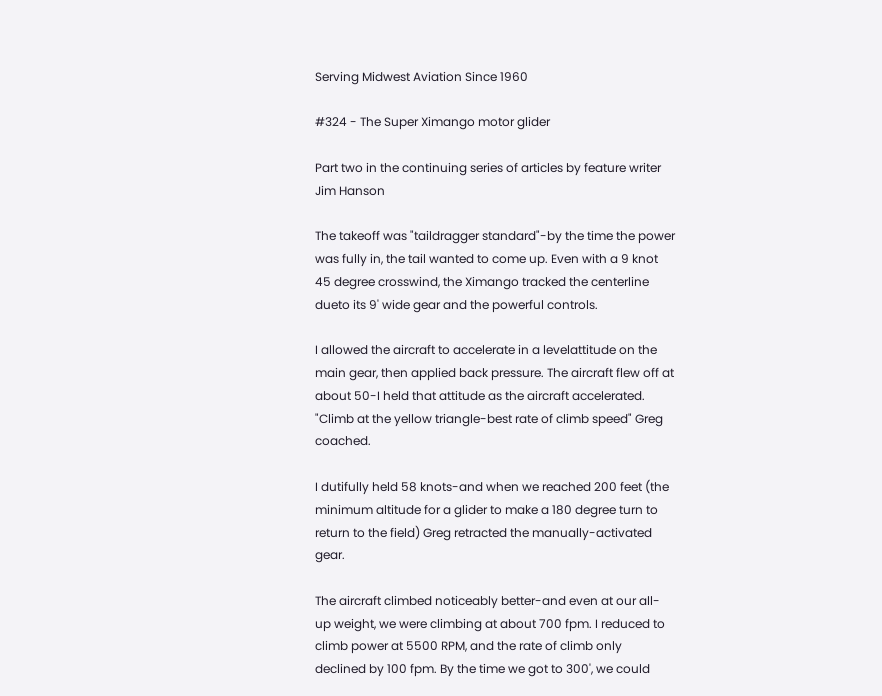Serving Midwest Aviation Since 1960

#324 - The Super Ximango motor glider

Part two in the continuing series of articles by feature writer Jim Hanson

The takeoff was "taildragger standard"-by the time the power was fully in, the tail wanted to come up. Even with a 9 knot 45 degree crosswind, the Ximango tracked the centerline dueto its 9' wide gear and the powerful controls.

I allowed the aircraft to accelerate in a levelattitude on the main gear, then applied back pressure. The aircraft flew off at about 50-I held that attitude as the aircraft accelerated. "Climb at the yellow triangle-best rate of climb speed" Greg coached.

I dutifully held 58 knots-and when we reached 200 feet (the minimum altitude for a glider to make a 180 degree turn to return to the field) Greg retracted the manually-activated gear.

The aircraft climbed noticeably better-and even at our all-up weight, we were climbing at about 700 fpm. I reduced to climb power at 5500 RPM, and the rate of climb only declined by 100 fpm. By the time we got to 300', we could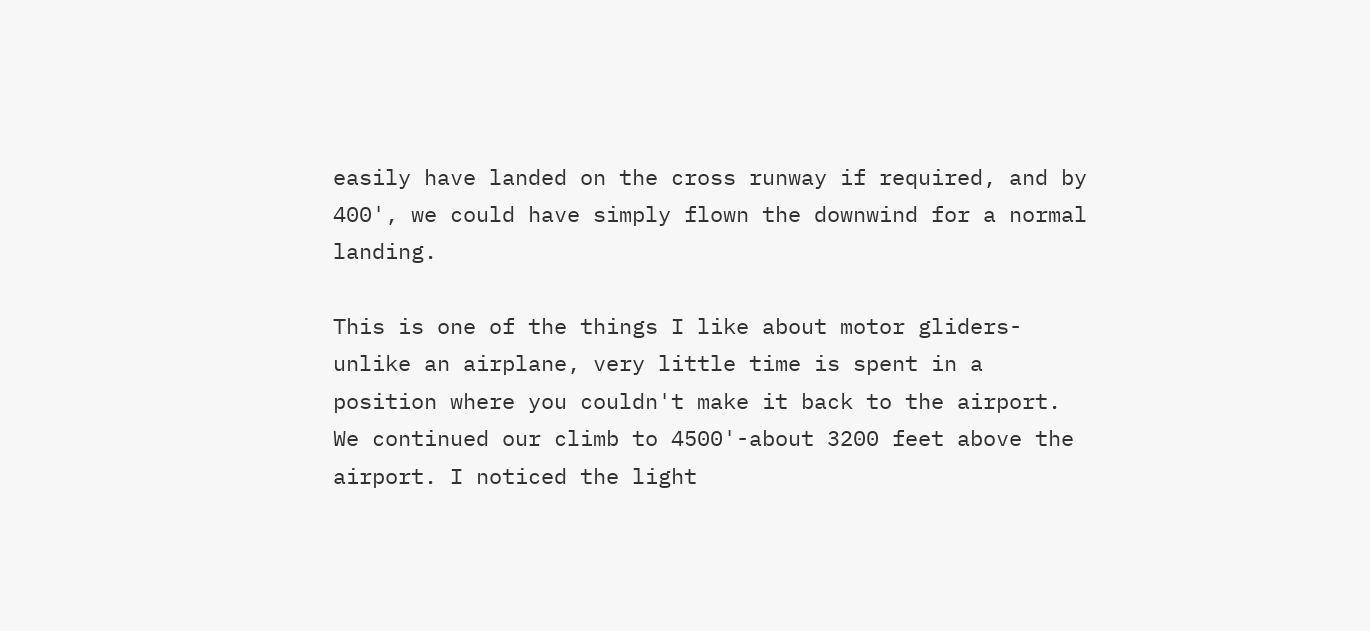easily have landed on the cross runway if required, and by 400', we could have simply flown the downwind for a normal landing.

This is one of the things I like about motor gliders-unlike an airplane, very little time is spent in a position where you couldn't make it back to the airport. We continued our climb to 4500'-about 3200 feet above the airport. I noticed the light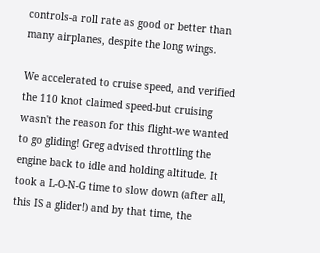controls-a roll rate as good or better than many airplanes, despite the long wings.

We accelerated to cruise speed, and verified the 110 knot claimed speed-but cruising wasn't the reason for this flight-we wanted to go gliding! Greg advised throttling the engine back to idle and holding altitude. It took a L-O-N-G time to slow down (after all, this IS a glider!) and by that time, the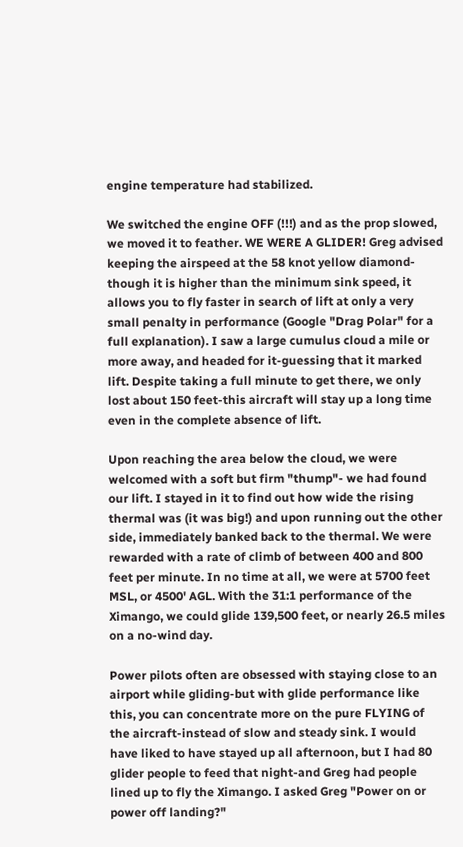engine temperature had stabilized.

We switched the engine OFF (!!!) and as the prop slowed, we moved it to feather. WE WERE A GLIDER! Greg advised keeping the airspeed at the 58 knot yellow diamond-though it is higher than the minimum sink speed, it allows you to fly faster in search of lift at only a very small penalty in performance (Google "Drag Polar" for a full explanation). I saw a large cumulus cloud a mile or more away, and headed for it-guessing that it marked lift. Despite taking a full minute to get there, we only lost about 150 feet-this aircraft will stay up a long time even in the complete absence of lift.

Upon reaching the area below the cloud, we were welcomed with a soft but firm "thump"- we had found our lift. I stayed in it to find out how wide the rising thermal was (it was big!) and upon running out the other side, immediately banked back to the thermal. We were rewarded with a rate of climb of between 400 and 800 feet per minute. In no time at all, we were at 5700 feet MSL, or 4500' AGL. With the 31:1 performance of the Ximango, we could glide 139,500 feet, or nearly 26.5 miles on a no-wind day.

Power pilots often are obsessed with staying close to an airport while gliding-but with glide performance like this, you can concentrate more on the pure FLYING of the aircraft-instead of slow and steady sink. I would have liked to have stayed up all afternoon, but I had 80 glider people to feed that night-and Greg had people lined up to fly the Ximango. I asked Greg "Power on or power off landing?"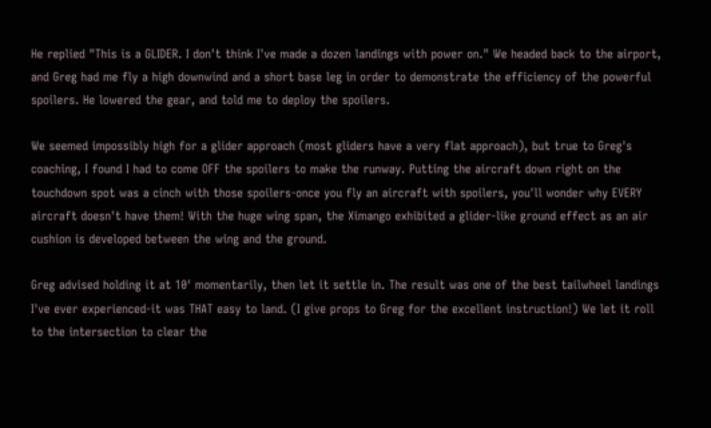He replied "This is a GLIDER. I don't think I've made a dozen landings with power on." We headed back to the airport, and Greg had me fly a high downwind and a short base leg in order to demonstrate the efficiency of the powerful spoilers. He lowered the gear, and told me to deploy the spoilers.

We seemed impossibly high for a glider approach (most gliders have a very flat approach), but true to Greg's coaching, I found I had to come OFF the spoilers to make the runway. Putting the aircraft down right on the touchdown spot was a cinch with those spoilers-once you fly an aircraft with spoilers, you'll wonder why EVERY aircraft doesn't have them! With the huge wing span, the Ximango exhibited a glider-like ground effect as an air cushion is developed between the wing and the ground.

Greg advised holding it at 10' momentarily, then let it settle in. The result was one of the best tailwheel landings I've ever experienced-it was THAT easy to land. (I give props to Greg for the excellent instruction!) We let it roll to the intersection to clear the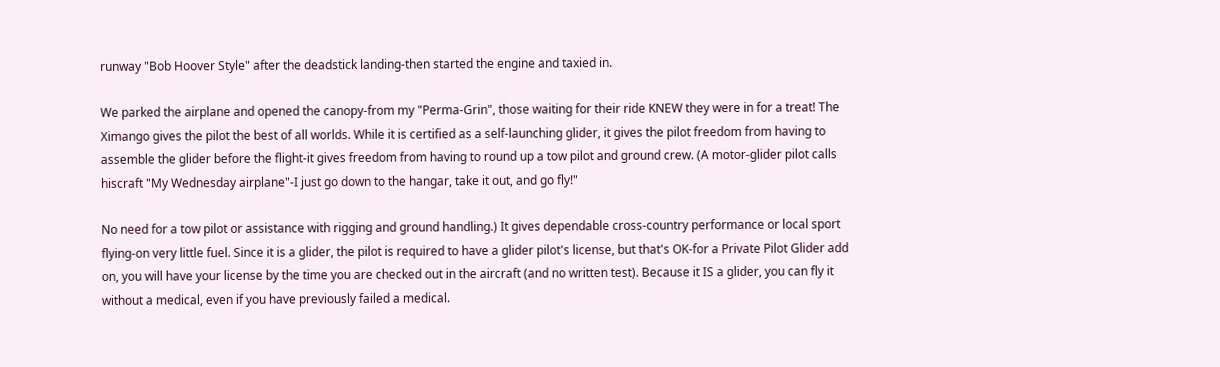runway "Bob Hoover Style" after the deadstick landing-then started the engine and taxied in.

We parked the airplane and opened the canopy-from my "Perma-Grin", those waiting for their ride KNEW they were in for a treat! The Ximango gives the pilot the best of all worlds. While it is certified as a self-launching glider, it gives the pilot freedom from having to assemble the glider before the flight-it gives freedom from having to round up a tow pilot and ground crew. (A motor-glider pilot calls hiscraft "My Wednesday airplane"-I just go down to the hangar, take it out, and go fly!"

No need for a tow pilot or assistance with rigging and ground handling.) It gives dependable cross-country performance or local sport flying-on very little fuel. Since it is a glider, the pilot is required to have a glider pilot's license, but that's OK-for a Private Pilot Glider add on, you will have your license by the time you are checked out in the aircraft (and no written test). Because it IS a glider, you can fly it without a medical, even if you have previously failed a medical.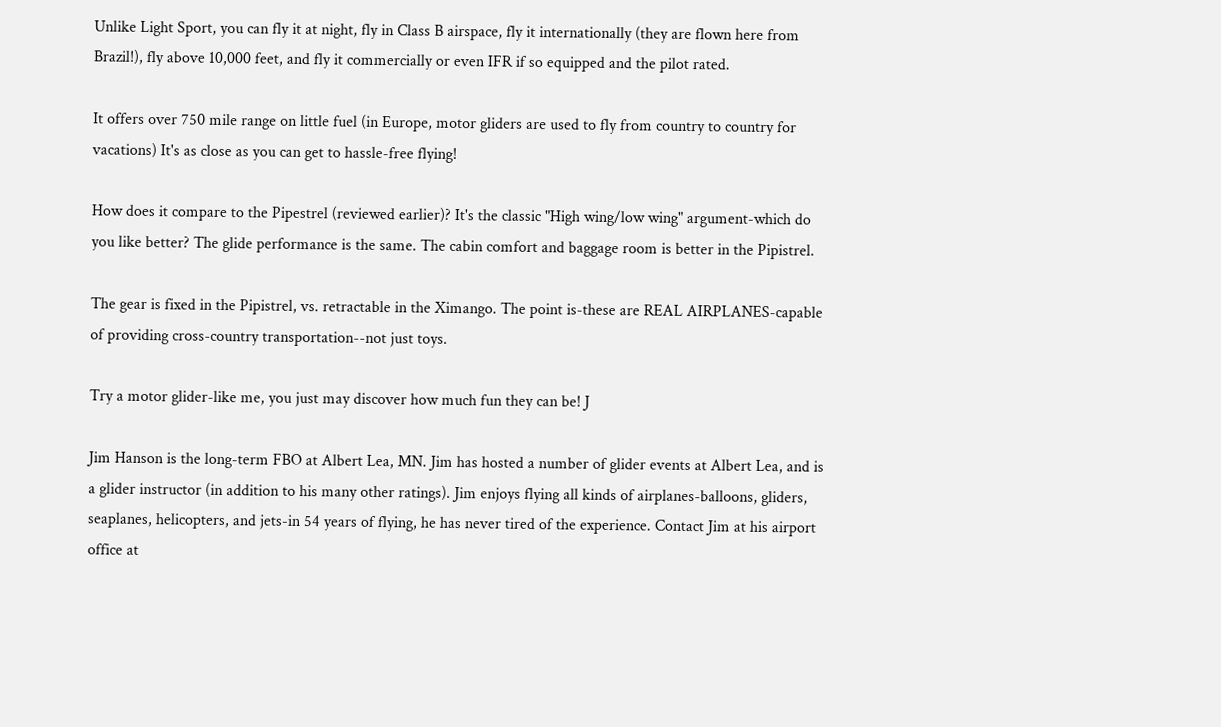Unlike Light Sport, you can fly it at night, fly in Class B airspace, fly it internationally (they are flown here from Brazil!), fly above 10,000 feet, and fly it commercially or even IFR if so equipped and the pilot rated.

It offers over 750 mile range on little fuel (in Europe, motor gliders are used to fly from country to country for vacations) It's as close as you can get to hassle-free flying!

How does it compare to the Pipestrel (reviewed earlier)? It's the classic "High wing/low wing" argument-which do you like better? The glide performance is the same. The cabin comfort and baggage room is better in the Pipistrel.

The gear is fixed in the Pipistrel, vs. retractable in the Ximango. The point is-these are REAL AIRPLANES-capable of providing cross-country transportation--not just toys.

Try a motor glider-like me, you just may discover how much fun they can be! J

Jim Hanson is the long-term FBO at Albert Lea, MN. Jim has hosted a number of glider events at Albert Lea, and is a glider instructor (in addition to his many other ratings). Jim enjoys flying all kinds of airplanes-balloons, gliders, seaplanes, helicopters, and jets-in 54 years of flying, he has never tired of the experience. Contact Jim at his airport office at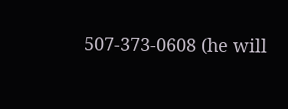507-373-0608 (he will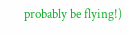probably be flying!)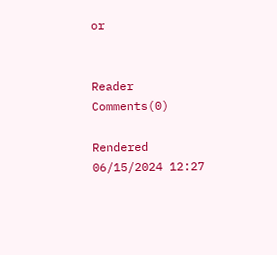or


Reader Comments(0)

Rendered 06/15/2024 12:27